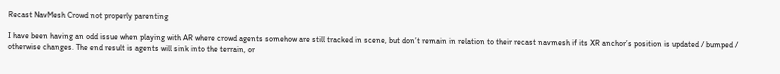Recast NavMesh Crowd not properly parenting

I have been having an odd issue when playing with AR where crowd agents somehow are still tracked in scene, but don’t remain in relation to their recast navmesh if its XR anchor’s position is updated / bumped / otherwise changes. The end result is agents will sink into the terrain, or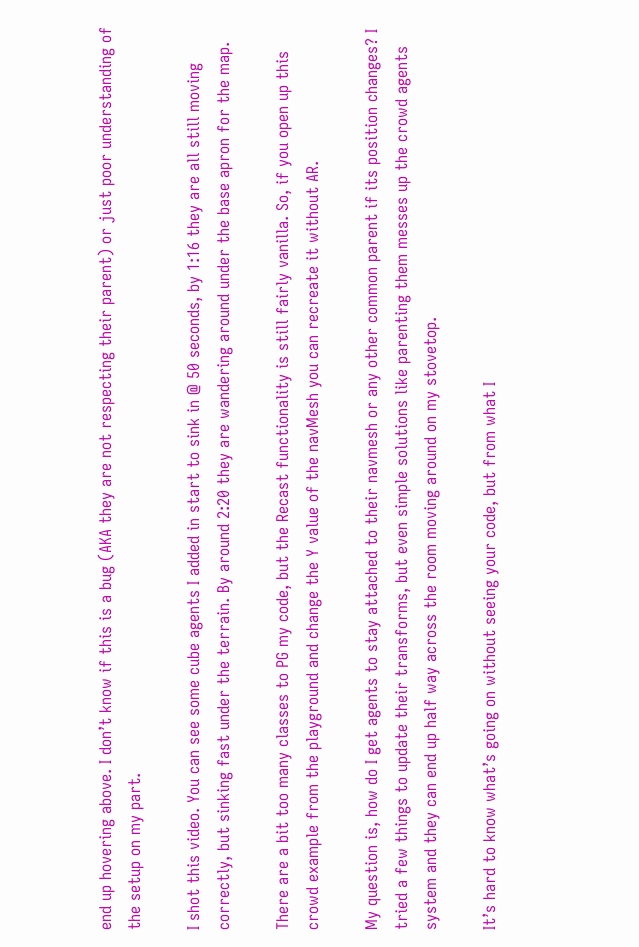end up hovering above. I don’t know if this is a bug (AKA they are not respecting their parent) or just poor understanding of the setup on my part.

I shot this video. You can see some cube agents I added in start to sink in @ 50 seconds, by 1:16 they are all still moving correctly, but sinking fast under the terrain. By around 2:20 they are wandering around under the base apron for the map.

There are a bit too many classes to PG my code, but the Recast functionality is still fairly vanilla. So, if you open up this crowd example from the playground and change the Y value of the navMesh you can recreate it without AR.

My question is, how do I get agents to stay attached to their navmesh or any other common parent if its position changes? I tried a few things to update their transforms, but even simple solutions like parenting them messes up the crowd agents system and they can end up half way across the room moving around on my stovetop.

It’s hard to know what’s going on without seeing your code, but from what I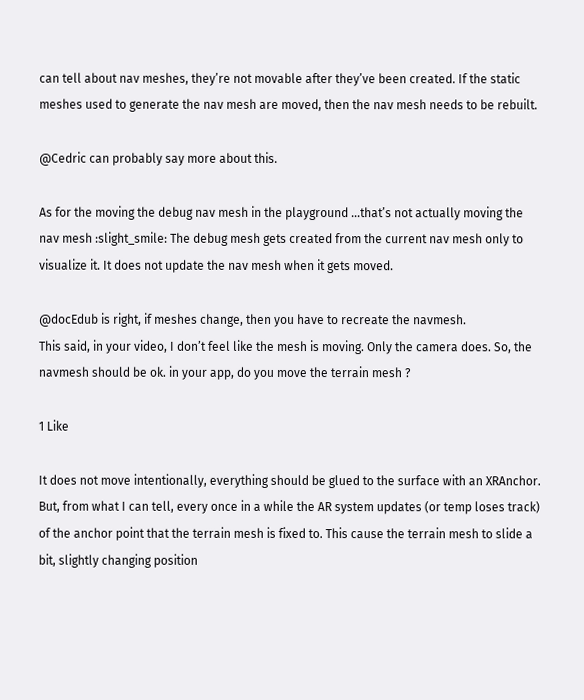can tell about nav meshes, they’re not movable after they’ve been created. If the static meshes used to generate the nav mesh are moved, then the nav mesh needs to be rebuilt.

@Cedric can probably say more about this.

As for the moving the debug nav mesh in the playground …that’s not actually moving the nav mesh :slight_smile: The debug mesh gets created from the current nav mesh only to visualize it. It does not update the nav mesh when it gets moved.

@docEdub is right, if meshes change, then you have to recreate the navmesh.
This said, in your video, I don’t feel like the mesh is moving. Only the camera does. So, the navmesh should be ok. in your app, do you move the terrain mesh ?

1 Like

It does not move intentionally, everything should be glued to the surface with an XRAnchor. But, from what I can tell, every once in a while the AR system updates (or temp loses track) of the anchor point that the terrain mesh is fixed to. This cause the terrain mesh to slide a bit, slightly changing position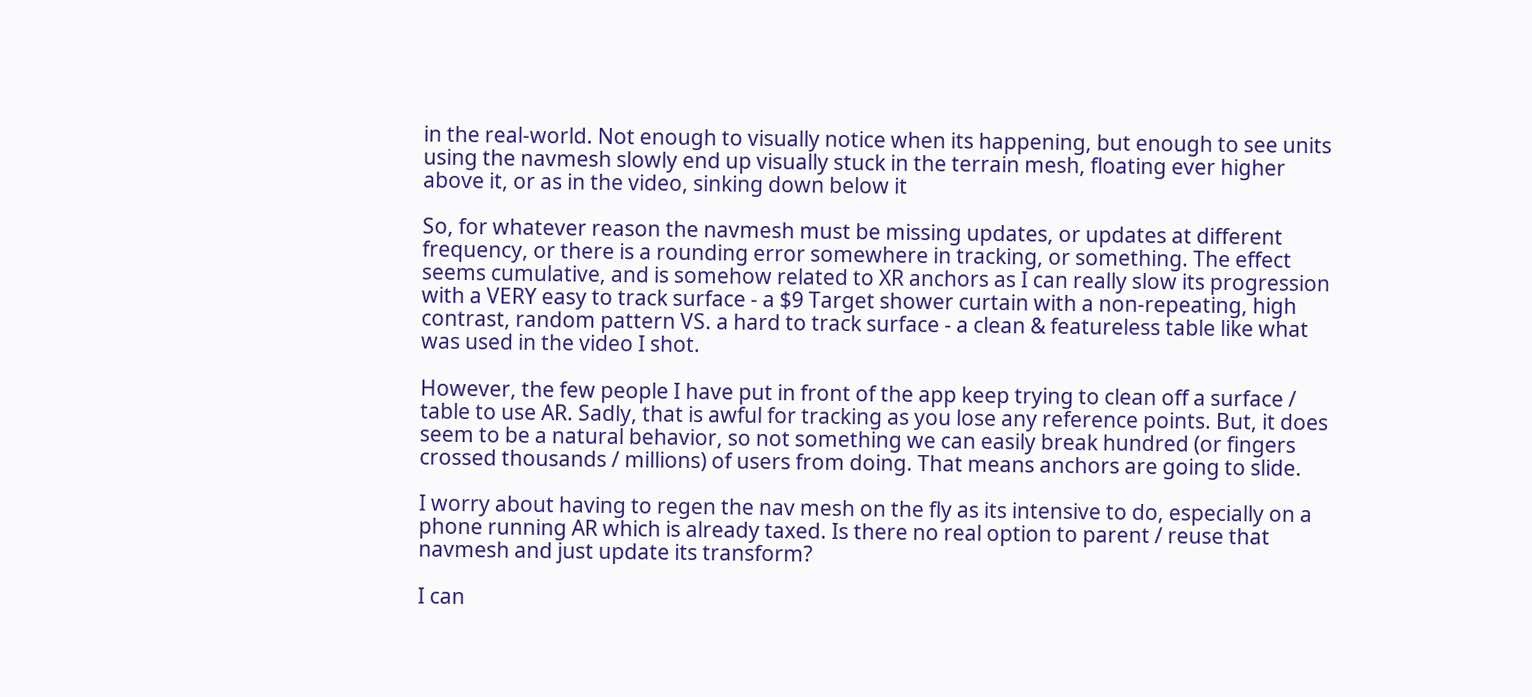in the real-world. Not enough to visually notice when its happening, but enough to see units using the navmesh slowly end up visually stuck in the terrain mesh, floating ever higher above it, or as in the video, sinking down below it

So, for whatever reason the navmesh must be missing updates, or updates at different frequency, or there is a rounding error somewhere in tracking, or something. The effect seems cumulative, and is somehow related to XR anchors as I can really slow its progression with a VERY easy to track surface - a $9 Target shower curtain with a non-repeating, high contrast, random pattern VS. a hard to track surface - a clean & featureless table like what was used in the video I shot.

However, the few people I have put in front of the app keep trying to clean off a surface / table to use AR. Sadly, that is awful for tracking as you lose any reference points. But, it does seem to be a natural behavior, so not something we can easily break hundred (or fingers crossed thousands / millions) of users from doing. That means anchors are going to slide.

I worry about having to regen the nav mesh on the fly as its intensive to do, especially on a phone running AR which is already taxed. Is there no real option to parent / reuse that navmesh and just update its transform?

I can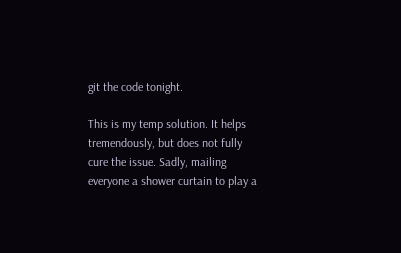git the code tonight.

This is my temp solution. It helps tremendously, but does not fully cure the issue. Sadly, mailing everyone a shower curtain to play a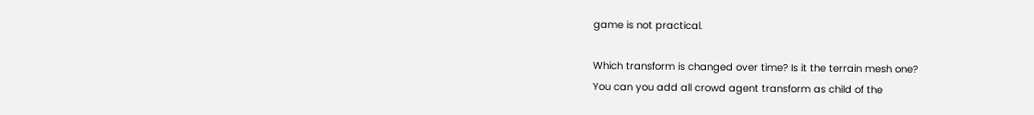game is not practical.

Which transform is changed over time? Is it the terrain mesh one?
You can you add all crowd agent transform as child of the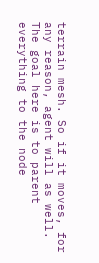terrain mesh. So if it moves, for any reason, agent will as well.
The goal here is to parent everything to the node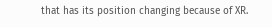that has its position changing because of XR.